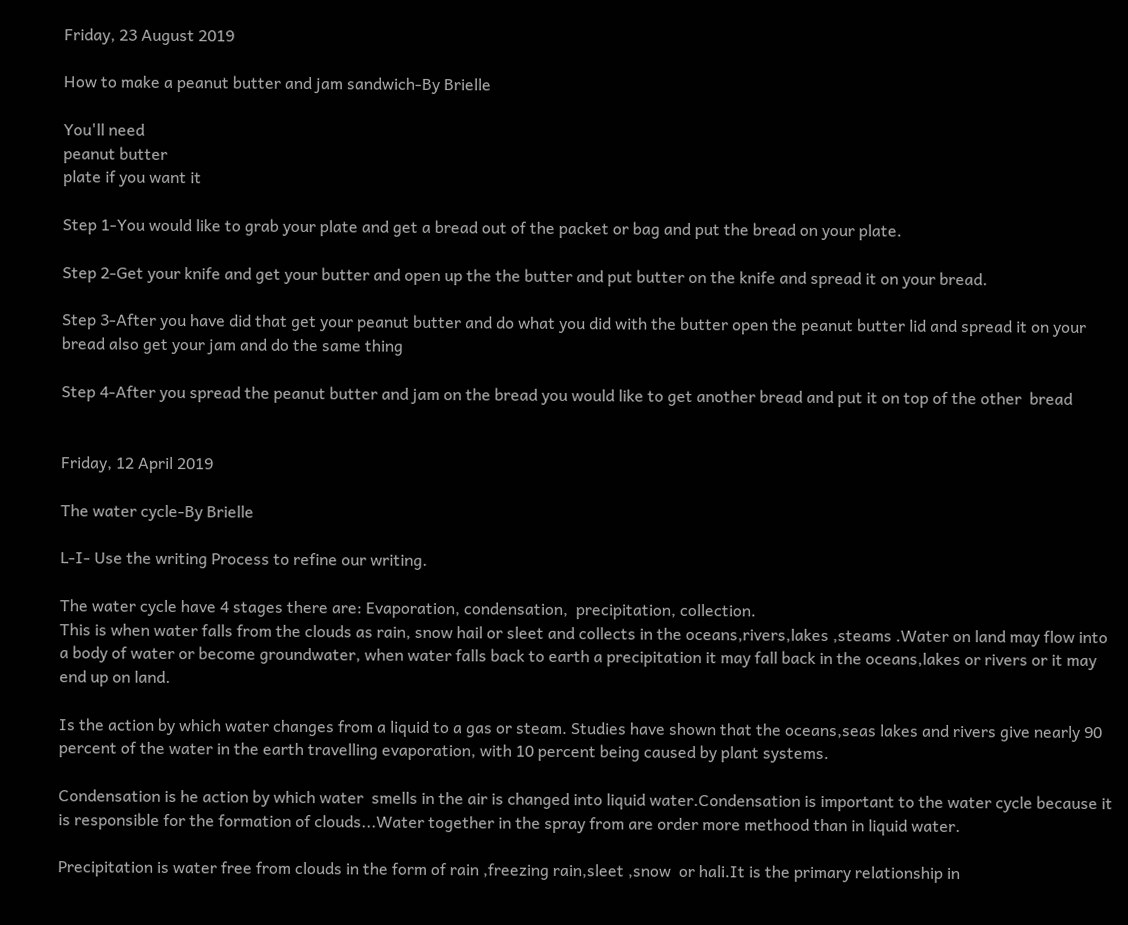Friday, 23 August 2019

How to make a peanut butter and jam sandwich-By Brielle

You'll need
peanut butter
plate if you want it

Step 1-You would like to grab your plate and get a bread out of the packet or bag and put the bread on your plate.

Step 2-Get your knife and get your butter and open up the the butter and put butter on the knife and spread it on your bread.

Step 3-After you have did that get your peanut butter and do what you did with the butter open the peanut butter lid and spread it on your bread also get your jam and do the same thing

Step 4-After you spread the peanut butter and jam on the bread you would like to get another bread and put it on top of the other  bread


Friday, 12 April 2019

The water cycle-By Brielle

L-I- Use the writing Process to refine our writing.

The water cycle have 4 stages there are: Evaporation, condensation,  precipitation, collection.
This is when water falls from the clouds as rain, snow hail or sleet and collects in the oceans,rivers,lakes ,steams .Water on land may flow into a body of water or become groundwater, when water falls back to earth a precipitation it may fall back in the oceans,lakes or rivers or it may end up on land.

Is the action by which water changes from a liquid to a gas or steam. Studies have shown that the oceans,seas lakes and rivers give nearly 90 percent of the water in the earth travelling evaporation, with 10 percent being caused by plant systems.

Condensation is he action by which water  smells in the air is changed into liquid water.Condensation is important to the water cycle because it is responsible for the formation of clouds...Water together in the spray from are order more methood than in liquid water.

Precipitation is water free from clouds in the form of rain ,freezing rain,sleet ,snow  or hali.It is the primary relationship in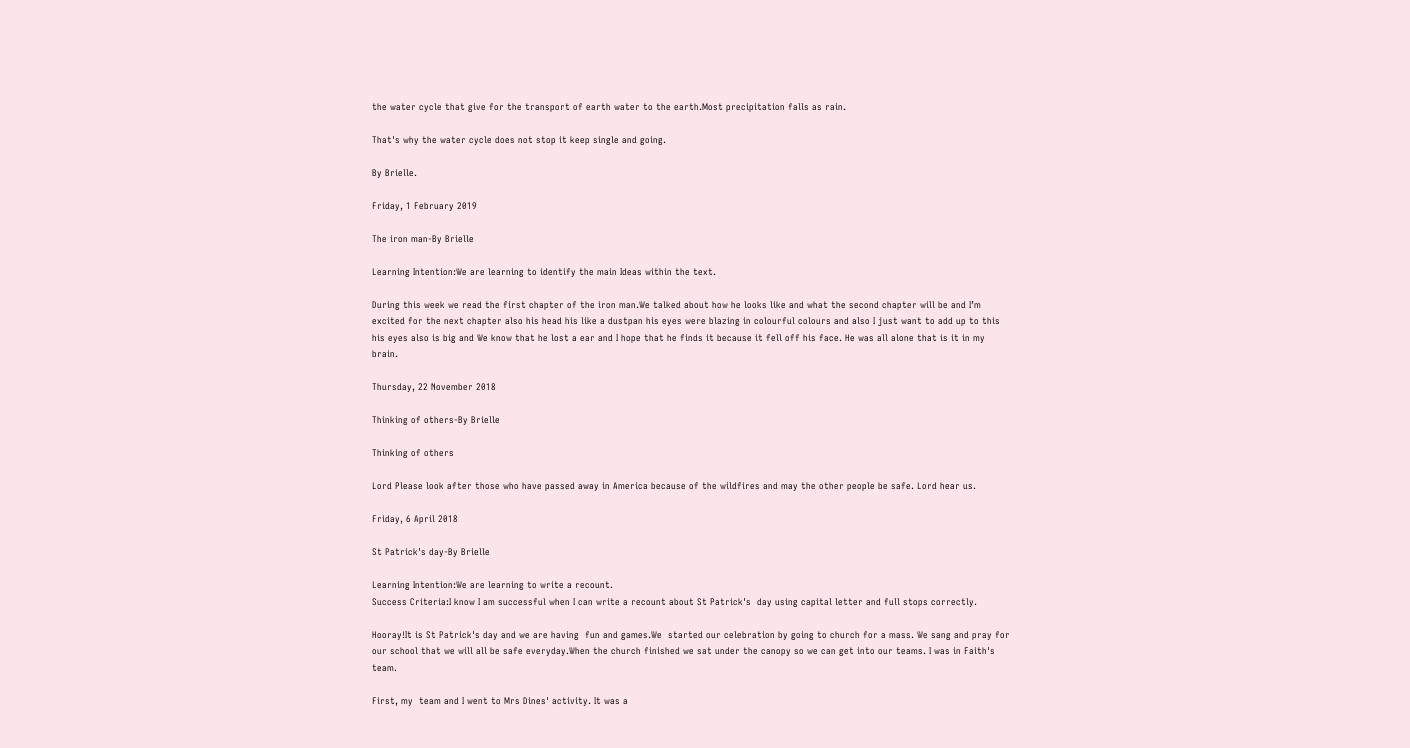the water cycle that give for the transport of earth water to the earth.Most precipitation falls as rain.

That's why the water cycle does not stop it keep single and going.

By Brielle.

Friday, 1 February 2019

The iron man-By Brielle

Learning Intention:We are learning to identify the main Ideas within the text.

During this week we read the first chapter of the iron man.We talked about how he looks like and what the second chapter will be and I’m  excited for the next chapter also his head his like a dustpan his eyes were blazing in colourful colours and also I just want to add up to this his eyes also is big and We know that he lost a ear and I hope that he finds it because it fell off his face. He was all alone that is it in my brain.

Thursday, 22 November 2018

Thinking of others-By Brielle

Thinking of others

Lord Please look after those who have passed away in America because of the wildfires and may the other people be safe. Lord hear us.

Friday, 6 April 2018

St Patrick's day-By Brielle

Learning Intention:We are learning to write a recount.
Success Criteria:I know I am successful when I can write a recount about St Patrick's  day using capital letter and full stops correctly.

Hooray!It is St Patrick's day and we are having  fun and games.We  started our celebration by going to church for a mass. We sang and pray for our school that we will all be safe everyday.When the church finished we sat under the canopy so we can get into our teams. I was in Faith's team.

First, my  team and I went to Mrs Dines' activity. It was a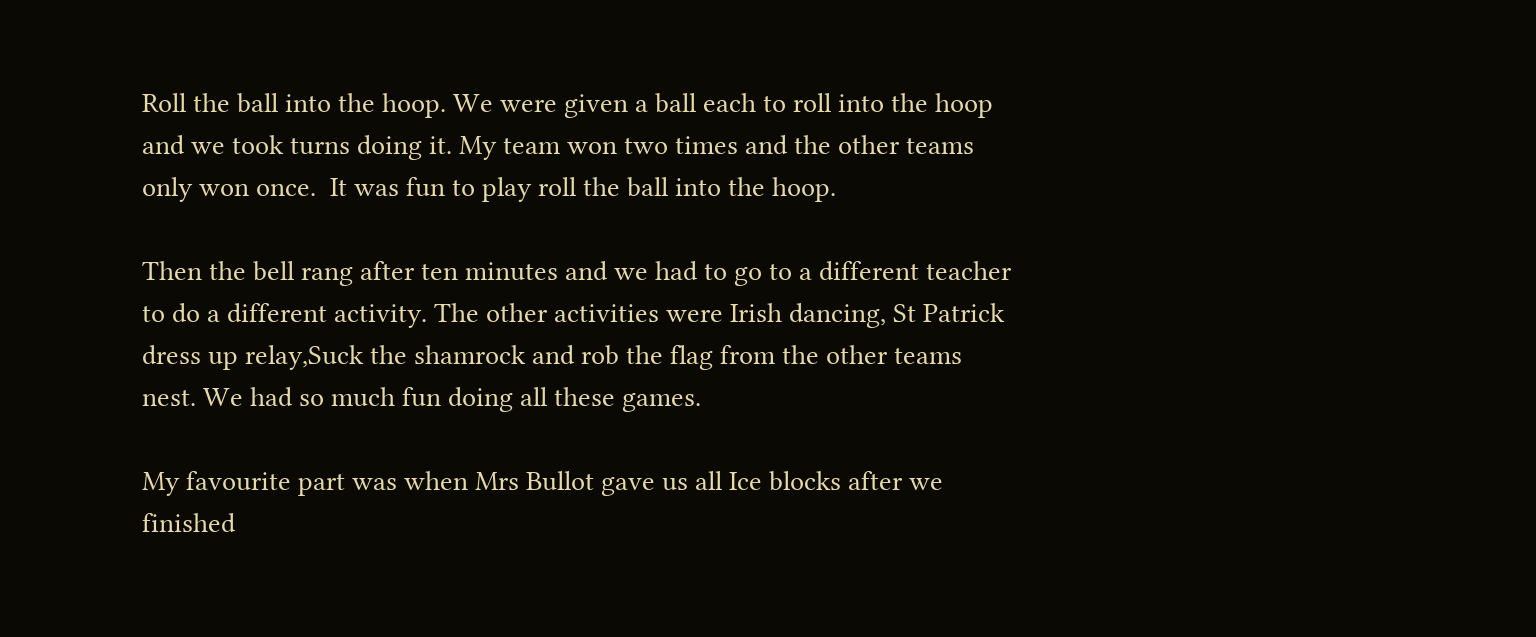Roll the ball into the hoop. We were given a ball each to roll into the hoop and we took turns doing it. My team won two times and the other teams only won once.  It was fun to play roll the ball into the hoop.

Then the bell rang after ten minutes and we had to go to a different teacher to do a different activity. The other activities were Irish dancing, St Patrick dress up relay,Suck the shamrock and rob the flag from the other teams nest. We had so much fun doing all these games.

My favourite part was when Mrs Bullot gave us all Ice blocks after we finished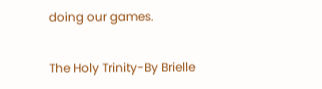doing our games.

The Holy Trinity-By Brielle